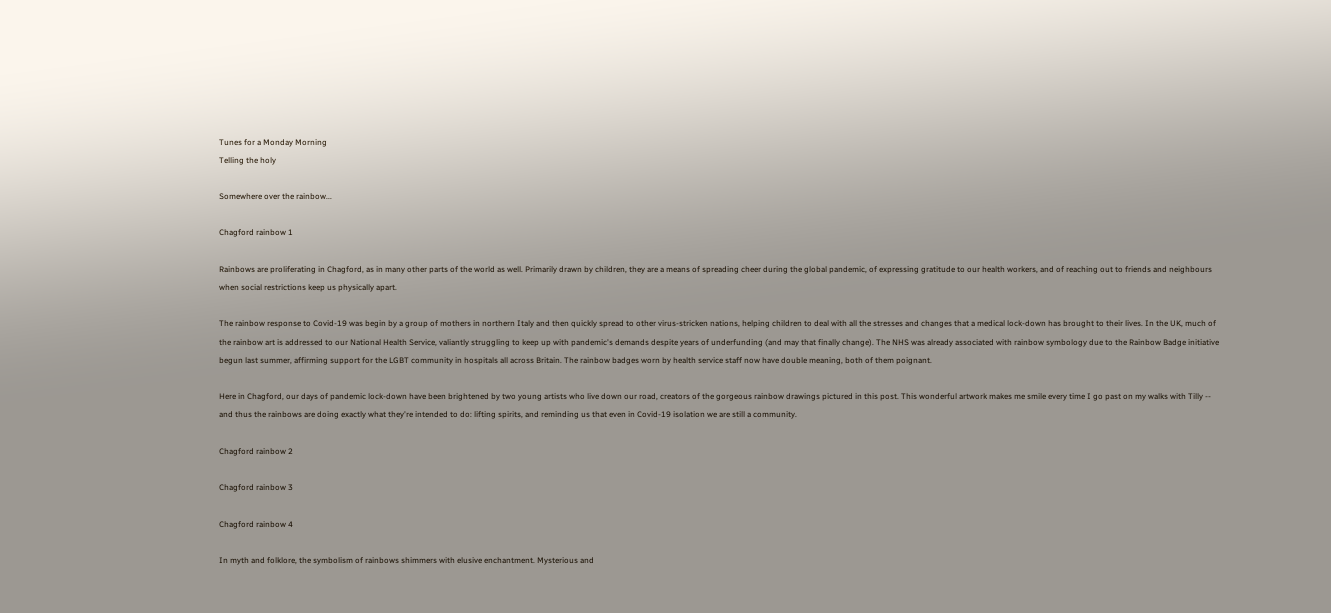Tunes for a Monday Morning
Telling the holy

Somewhere over the rainbow...

Chagford rainbow 1

Rainbows are proliferating in Chagford, as in many other parts of the world as well. Primarily drawn by children, they are a means of spreading cheer during the global pandemic, of expressing gratitude to our health workers, and of reaching out to friends and neighbours when social restrictions keep us physically apart.

The rainbow response to Covid-19 was begin by a group of mothers in northern Italy and then quickly spread to other virus-stricken nations, helping children to deal with all the stresses and changes that a medical lock-down has brought to their lives. In the UK, much of the rainbow art is addressed to our National Health Service, valiantly struggling to keep up with pandemic's demands despite years of underfunding (and may that finally change). The NHS was already associated with rainbow symbology due to the Rainbow Badge initiative begun last summer, affirming support for the LGBT community in hospitals all across Britain. The rainbow badges worn by health service staff now have double meaning, both of them poignant.

Here in Chagford, our days of pandemic lock-down have been brightened by two young artists who live down our road, creators of the gorgeous rainbow drawings pictured in this post. This wonderful artwork makes me smile every time I go past on my walks with Tilly -- and thus the rainbows are doing exactly what they're intended to do: lifting spirits, and reminding us that even in Covid-19 isolation we are still a community.

Chagford rainbow 2

Chagford rainbow 3

Chagford rainbow 4

In myth and folklore, the symbolism of rainbows shimmers with elusive enchantment. Mysterious and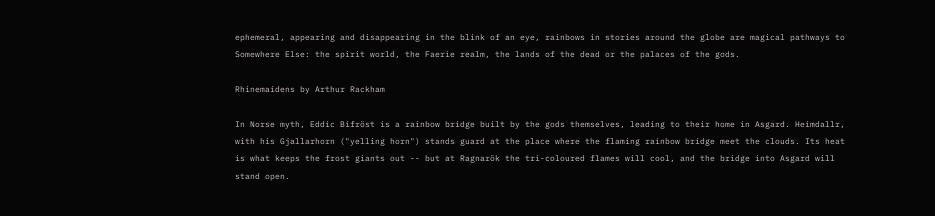ephemeral, appearing and disappearing in the blink of an eye, rainbows in stories around the globe are magical pathways to Somewhere Else: the spirit world, the Faerie realm, the lands of the dead or the palaces of the gods.

Rhinemaidens by Arthur Rackham

In Norse myth, Eddic Bifröst is a rainbow bridge built by the gods themselves, leading to their home in Asgard. Heimdallr, with his Gjallarhorn ("yelling horn") stands guard at the place where the flaming rainbow bridge meet the clouds. Its heat is what keeps the frost giants out -- but at Ragnarök the tri-coloured flames will cool, and the bridge into Asgard will stand open.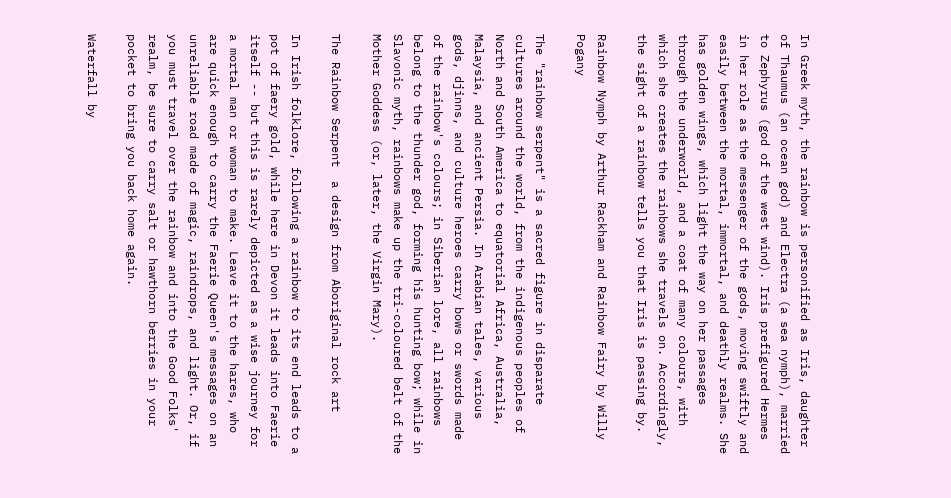In Greek myth, the rainbow is personified as Iris, daughter of Thaumus (an ocean god) and Electra (a sea nymph), married to Zephyrus (god of the west wind). Iris prefigured Hermes in her role as the messenger of the gods, moving swiftly and easily between the mortal, immortal, and deathly realms. She has golden wings, which light the way on her passages through the underworld, and a coat of many colours, with which she creates the rainbows she travels on. Accordingly, the sight of a rainbow tells you that Iris is passing by.

Rainbow Nymph by Arthur Rackham and Rainbow Fairy by Willy Pogany

The "rainbow serpent" is a sacred figure in disparate cultures around the world, from the indigenous peoples of North and South America to equatorial Africa, Australia, Malaysia, and ancient Persia. In Arabian tales, various gods, djinns, and culture heroes carry bows or swords made of the rainbow's colours; in Siberian lore, all rainbows belong to the thunder god, forming his hunting bow; while in Slavonic myth, rainbows make up the tri-coloured belt of the Mother Goddess (or, later, the Virgin Mary).

The Rainbow Serpent  a design from Aboriginal rock art

In Irish folklore, following a rainbow to its end leads to a pot of faery gold, while here in Devon it leads into Faerie itself -- but this is rarely depicted as a wise journey for a mortal man or woman to make. Leave it to the hares, who are quick enough to carry the Faerie Queen's messages on an unreliable road made of magic, raindrops, and light. Or, if you must travel over the rainbow and into the Good Folks' realm, be sure to carry salt or hawthorn berries in your pocket to bring you back home again.

Waterfall by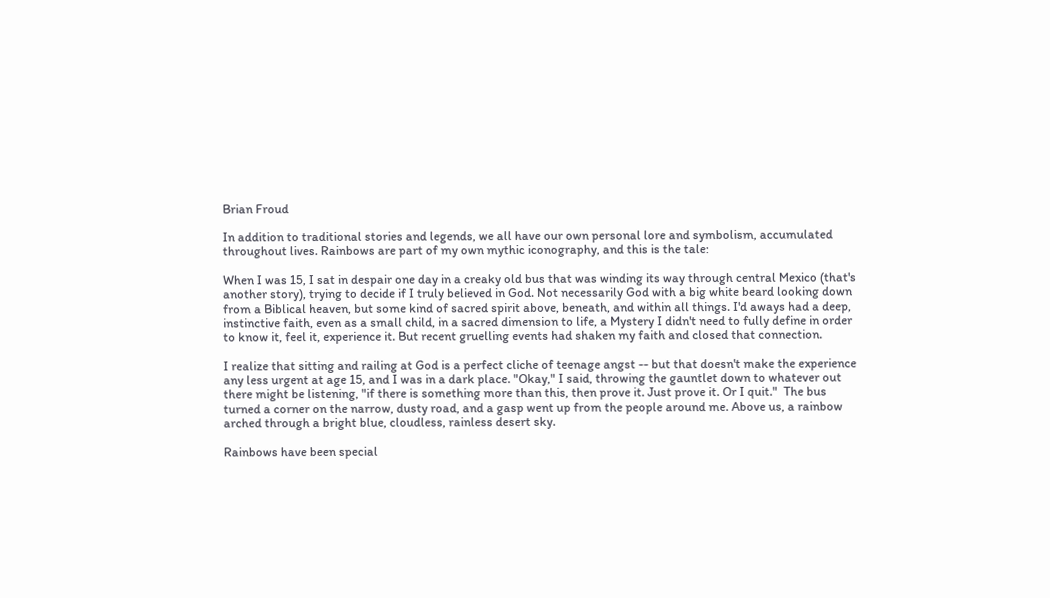Brian Froud

In addition to traditional stories and legends, we all have our own personal lore and symbolism, accumulated throughout lives. Rainbows are part of my own mythic iconography, and this is the tale:

When I was 15, I sat in despair one day in a creaky old bus that was winding its way through central Mexico (that's another story), trying to decide if I truly believed in God. Not necessarily God with a big white beard looking down from a Biblical heaven, but some kind of sacred spirit above, beneath, and within all things. I'd aways had a deep, instinctive faith, even as a small child, in a sacred dimension to life, a Mystery I didn't need to fully define in order to know it, feel it, experience it. But recent gruelling events had shaken my faith and closed that connection.

I realize that sitting and railing at God is a perfect cliche of teenage angst -- but that doesn't make the experience any less urgent at age 15, and I was in a dark place. "Okay," I said, throwing the gauntlet down to whatever out there might be listening, "if there is something more than this, then prove it. Just prove it. Or I quit."  The bus turned a corner on the narrow, dusty road, and a gasp went up from the people around me. Above us, a rainbow arched through a bright blue, cloudless, rainless desert sky.

Rainbows have been special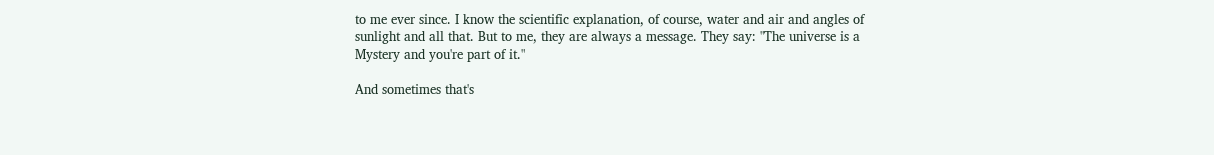to me ever since. I know the scientific explanation, of course, water and air and angles of sunlight and all that. But to me, they are always a message. They say: "The universe is a Mystery and you're part of it."

And sometimes that's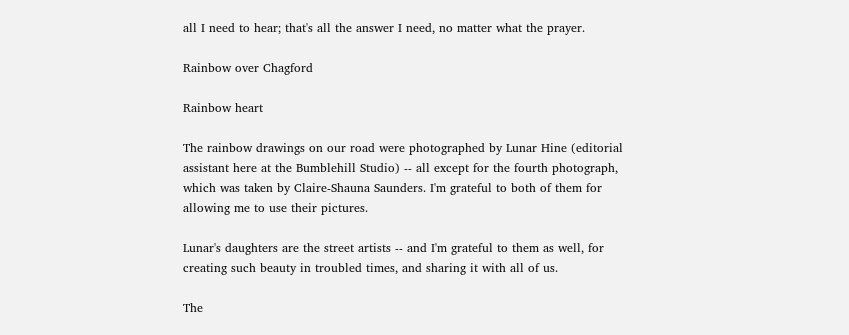all I need to hear; that's all the answer I need, no matter what the prayer.

Rainbow over Chagford

Rainbow heart

The rainbow drawings on our road were photographed by Lunar Hine (editorial assistant here at the Bumblehill Studio) -- all except for the fourth photograph, which was taken by Claire-Shauna Saunders. I'm grateful to both of them for allowing me to use their pictures.

Lunar's daughters are the street artists -- and I'm grateful to them as well, for creating such beauty in troubled times, and sharing it with all of us.

The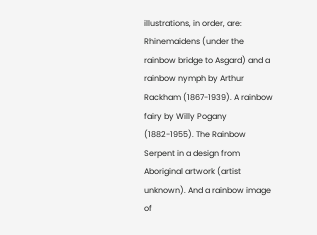illustrations, in order, are: Rhinemaidens (under the rainbow bridge to Asgard) and a rainbow nymph by Arthur Rackham (1867-1939). A rainbow fairy by Willy Pogany (1882-1955). The Rainbow Serpent in a design from Aboriginal artwork (artist unknown). And a rainbow image of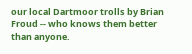our local Dartmoor trolls by Brian Froud -- who knows them better than anyone.